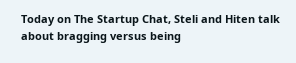Today on The Startup Chat, Steli and Hiten talk about bragging versus being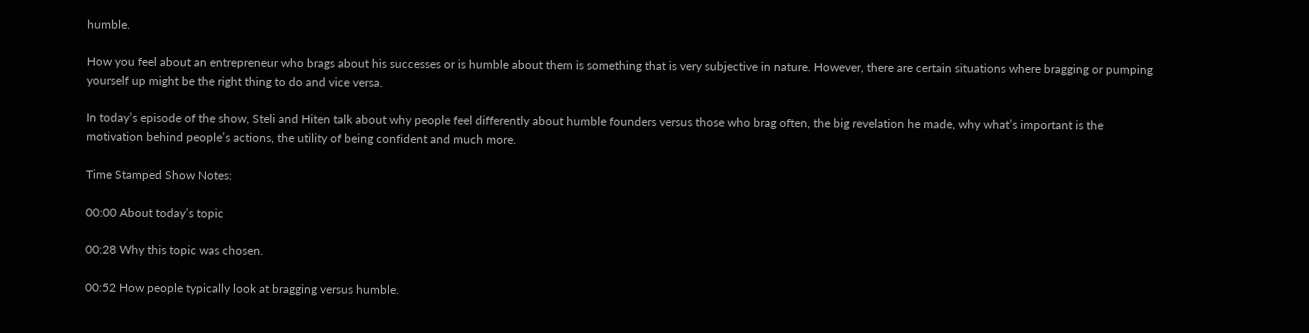humble.

How you feel about an entrepreneur who brags about his successes or is humble about them is something that is very subjective in nature. However, there are certain situations where bragging or pumping yourself up might be the right thing to do and vice versa.

In today’s episode of the show, Steli and Hiten talk about why people feel differently about humble founders versus those who brag often, the big revelation he made, why what’s important is the motivation behind people’s actions, the utility of being confident and much more.

Time Stamped Show Notes:

00:00 About today’s topic

00:28 Why this topic was chosen.

00:52 How people typically look at bragging versus humble.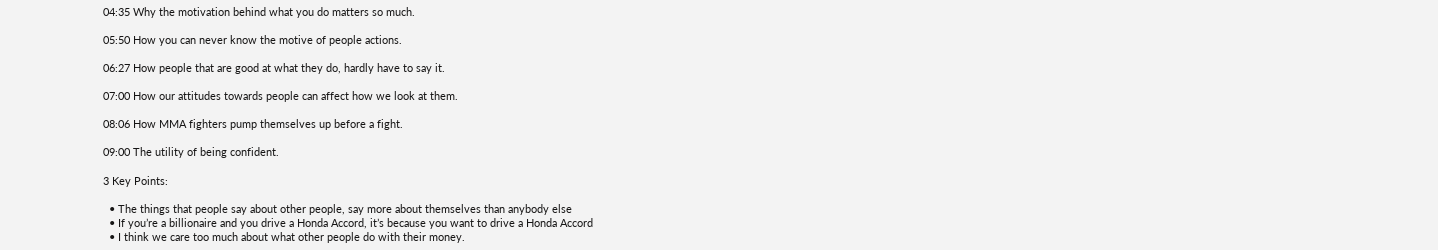04:35 Why the motivation behind what you do matters so much.

05:50 How you can never know the motive of people actions.

06:27 How people that are good at what they do, hardly have to say it.

07:00 How our attitudes towards people can affect how we look at them.

08:06 How MMA fighters pump themselves up before a fight.

09:00 The utility of being confident.

3 Key Points:

  • The things that people say about other people, say more about themselves than anybody else
  • If you’re a billionaire and you drive a Honda Accord, it’s because you want to drive a Honda Accord
  • I think we care too much about what other people do with their money.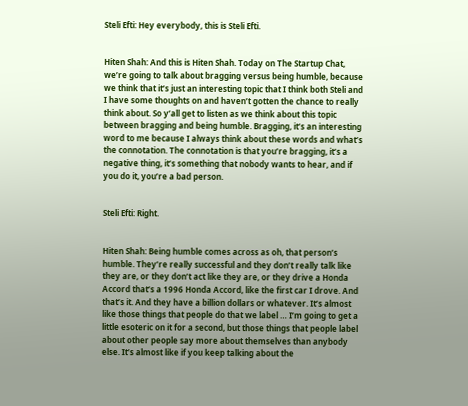Steli Efti: Hey everybody, this is Steli Efti.


Hiten Shah: And this is Hiten Shah. Today on The Startup Chat, we’re going to talk about bragging versus being humble, because we think that it’s just an interesting topic that I think both Steli and I have some thoughts on and haven’t gotten the chance to really think about. So y’all get to listen as we think about this topic between bragging and being humble. Bragging, it’s an interesting word to me because I always think about these words and what’s the connotation. The connotation is that you’re bragging, it’s a negative thing, it’s something that nobody wants to hear, and if you do it, you’re a bad person.


Steli Efti: Right.


Hiten Shah: Being humble comes across as oh, that person’s humble. They’re really successful and they don’t really talk like they are, or they don’t act like they are, or they drive a Honda Accord that’s a 1996 Honda Accord, like the first car I drove. And that’s it. And they have a billion dollars or whatever. It’s almost like those things that people do that we label … I’m going to get a little esoteric on it for a second, but those things that people label about other people say more about themselves than anybody else. It’s almost like if you keep talking about the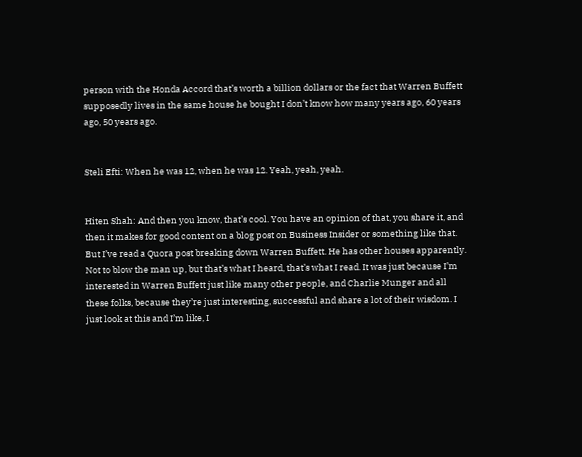person with the Honda Accord that’s worth a billion dollars or the fact that Warren Buffett supposedly lives in the same house he bought I don’t know how many years ago, 60 years ago, 50 years ago.


Steli Efti: When he was 12, when he was 12. Yeah, yeah, yeah.


Hiten Shah: And then you know, that’s cool. You have an opinion of that, you share it, and then it makes for good content on a blog post on Business Insider or something like that. But I’ve read a Quora post breaking down Warren Buffett. He has other houses apparently. Not to blow the man up, but that’s what I heard, that’s what I read. It was just because I’m interested in Warren Buffett just like many other people, and Charlie Munger and all these folks, because they’re just interesting, successful and share a lot of their wisdom. I just look at this and I’m like, I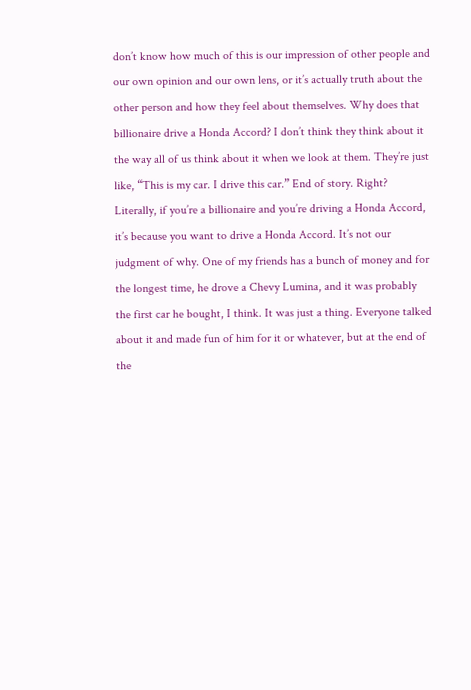don’t know how much of this is our impression of other people and our own opinion and our own lens, or it’s actually truth about the other person and how they feel about themselves. Why does that billionaire drive a Honda Accord? I don’t think they think about it the way all of us think about it when we look at them. They’re just like, “This is my car. I drive this car.” End of story. Right? Literally, if you’re a billionaire and you’re driving a Honda Accord, it’s because you want to drive a Honda Accord. It’s not our judgment of why. One of my friends has a bunch of money and for the longest time, he drove a Chevy Lumina, and it was probably the first car he bought, I think. It was just a thing. Everyone talked about it and made fun of him for it or whatever, but at the end of the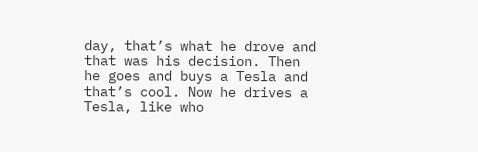day, that’s what he drove and that was his decision. Then he goes and buys a Tesla and that’s cool. Now he drives a Tesla, like who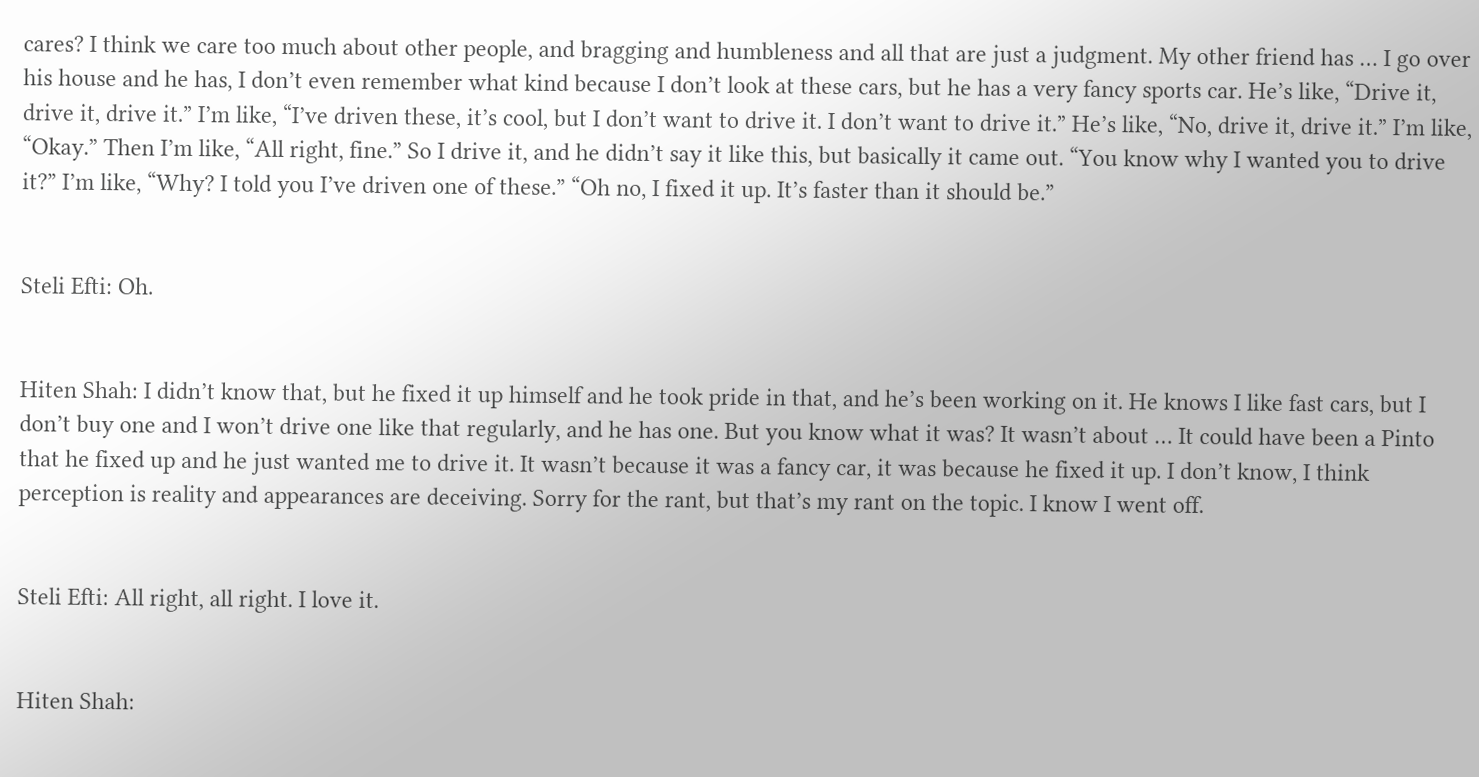cares? I think we care too much about other people, and bragging and humbleness and all that are just a judgment. My other friend has … I go over his house and he has, I don’t even remember what kind because I don’t look at these cars, but he has a very fancy sports car. He’s like, “Drive it, drive it, drive it.” I’m like, “I’ve driven these, it’s cool, but I don’t want to drive it. I don’t want to drive it.” He’s like, “No, drive it, drive it.” I’m like, “Okay.” Then I’m like, “All right, fine.” So I drive it, and he didn’t say it like this, but basically it came out. “You know why I wanted you to drive it?” I’m like, “Why? I told you I’ve driven one of these.” “Oh no, I fixed it up. It’s faster than it should be.”


Steli Efti: Oh.


Hiten Shah: I didn’t know that, but he fixed it up himself and he took pride in that, and he’s been working on it. He knows I like fast cars, but I don’t buy one and I won’t drive one like that regularly, and he has one. But you know what it was? It wasn’t about … It could have been a Pinto that he fixed up and he just wanted me to drive it. It wasn’t because it was a fancy car, it was because he fixed it up. I don’t know, I think perception is reality and appearances are deceiving. Sorry for the rant, but that’s my rant on the topic. I know I went off.


Steli Efti: All right, all right. I love it.


Hiten Shah: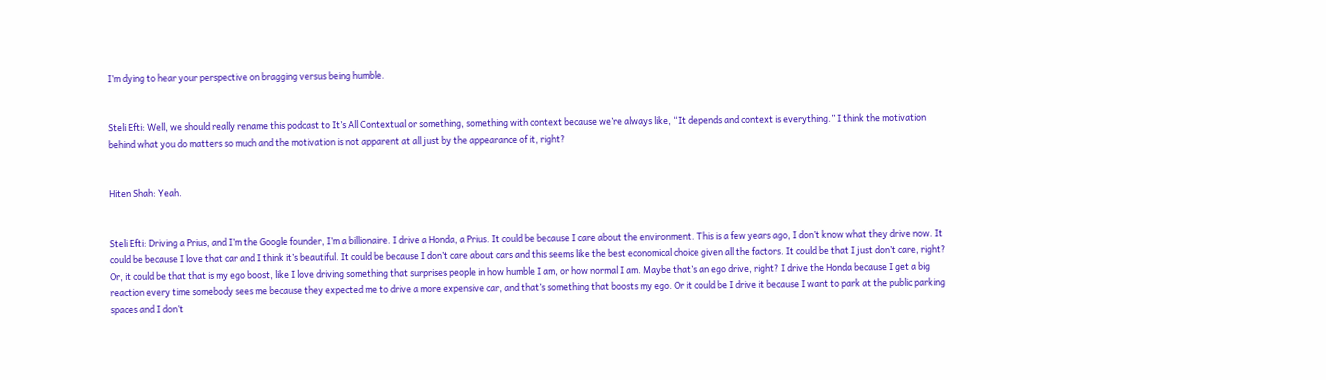I’m dying to hear your perspective on bragging versus being humble.


Steli Efti: Well, we should really rename this podcast to It’s All Contextual or something, something with context because we’re always like, “It depends and context is everything.” I think the motivation behind what you do matters so much and the motivation is not apparent at all just by the appearance of it, right?


Hiten Shah: Yeah.


Steli Efti: Driving a Prius, and I’m the Google founder, I’m a billionaire. I drive a Honda, a Prius. It could be because I care about the environment. This is a few years ago, I don’t know what they drive now. It could be because I love that car and I think it’s beautiful. It could be because I don’t care about cars and this seems like the best economical choice given all the factors. It could be that I just don’t care, right? Or, it could be that that is my ego boost, like I love driving something that surprises people in how humble I am, or how normal I am. Maybe that’s an ego drive, right? I drive the Honda because I get a big reaction every time somebody sees me because they expected me to drive a more expensive car, and that’s something that boosts my ego. Or it could be I drive it because I want to park at the public parking spaces and I don’t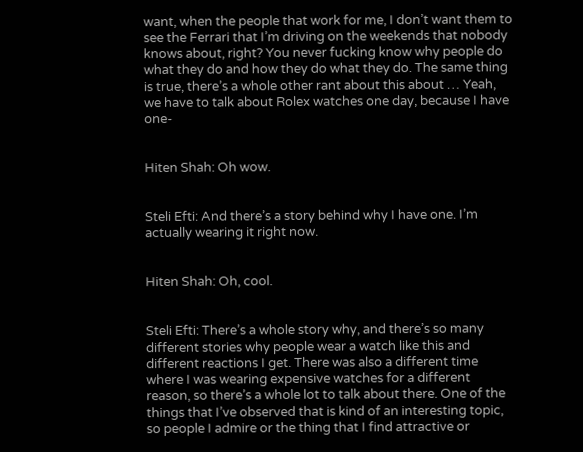want, when the people that work for me, I don’t want them to see the Ferrari that I’m driving on the weekends that nobody knows about, right? You never fucking know why people do what they do and how they do what they do. The same thing is true, there’s a whole other rant about this about … Yeah, we have to talk about Rolex watches one day, because I have one-


Hiten Shah: Oh wow.


Steli Efti: And there’s a story behind why I have one. I’m actually wearing it right now.


Hiten Shah: Oh, cool.


Steli Efti: There’s a whole story why, and there’s so many different stories why people wear a watch like this and different reactions I get. There was also a different time where I was wearing expensive watches for a different reason, so there’s a whole lot to talk about there. One of the things that I’ve observed that is kind of an interesting topic, so people I admire or the thing that I find attractive or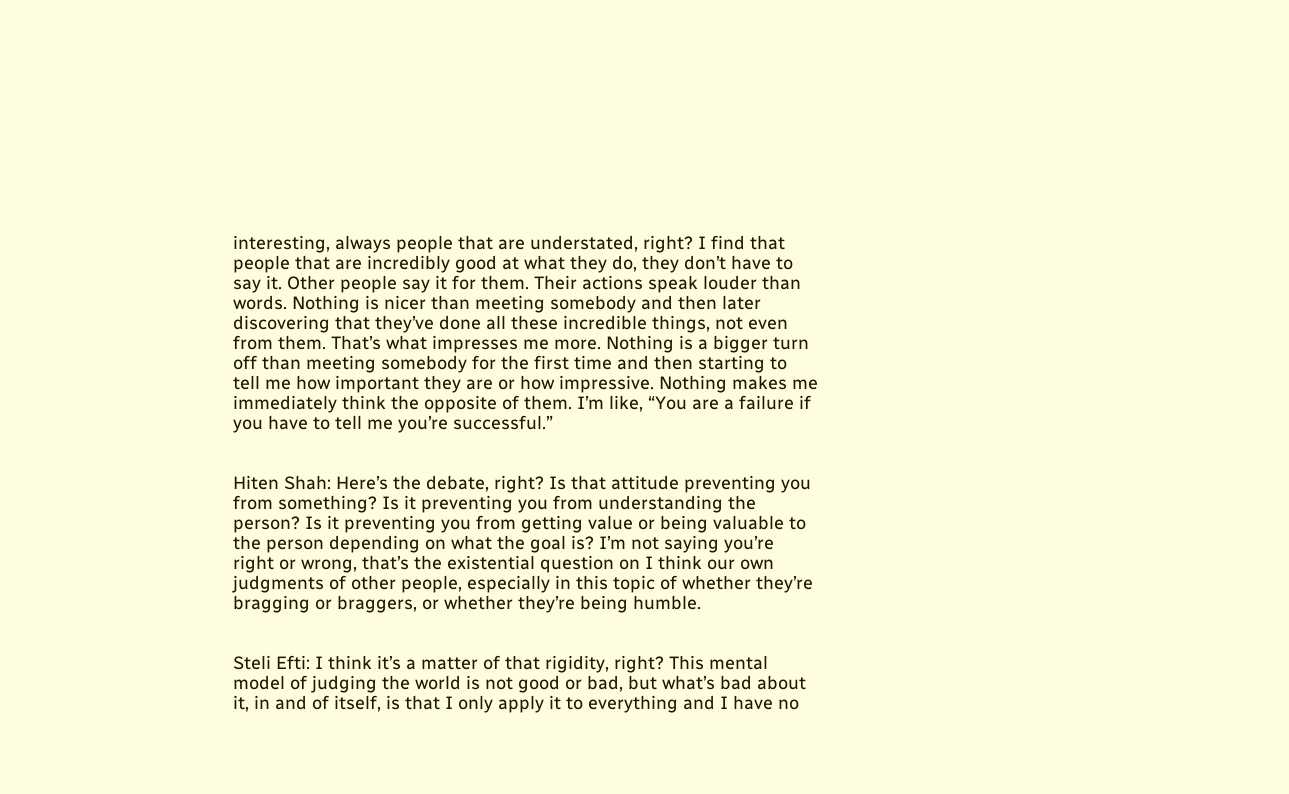interesting, always people that are understated, right? I find that people that are incredibly good at what they do, they don’t have to say it. Other people say it for them. Their actions speak louder than words. Nothing is nicer than meeting somebody and then later discovering that they’ve done all these incredible things, not even from them. That’s what impresses me more. Nothing is a bigger turn off than meeting somebody for the first time and then starting to tell me how important they are or how impressive. Nothing makes me immediately think the opposite of them. I’m like, “You are a failure if you have to tell me you’re successful.”


Hiten Shah: Here’s the debate, right? Is that attitude preventing you from something? Is it preventing you from understanding the person? Is it preventing you from getting value or being valuable to the person depending on what the goal is? I’m not saying you’re right or wrong, that’s the existential question on I think our own judgments of other people, especially in this topic of whether they’re bragging or braggers, or whether they’re being humble.


Steli Efti: I think it’s a matter of that rigidity, right? This mental model of judging the world is not good or bad, but what’s bad about it, in and of itself, is that I only apply it to everything and I have no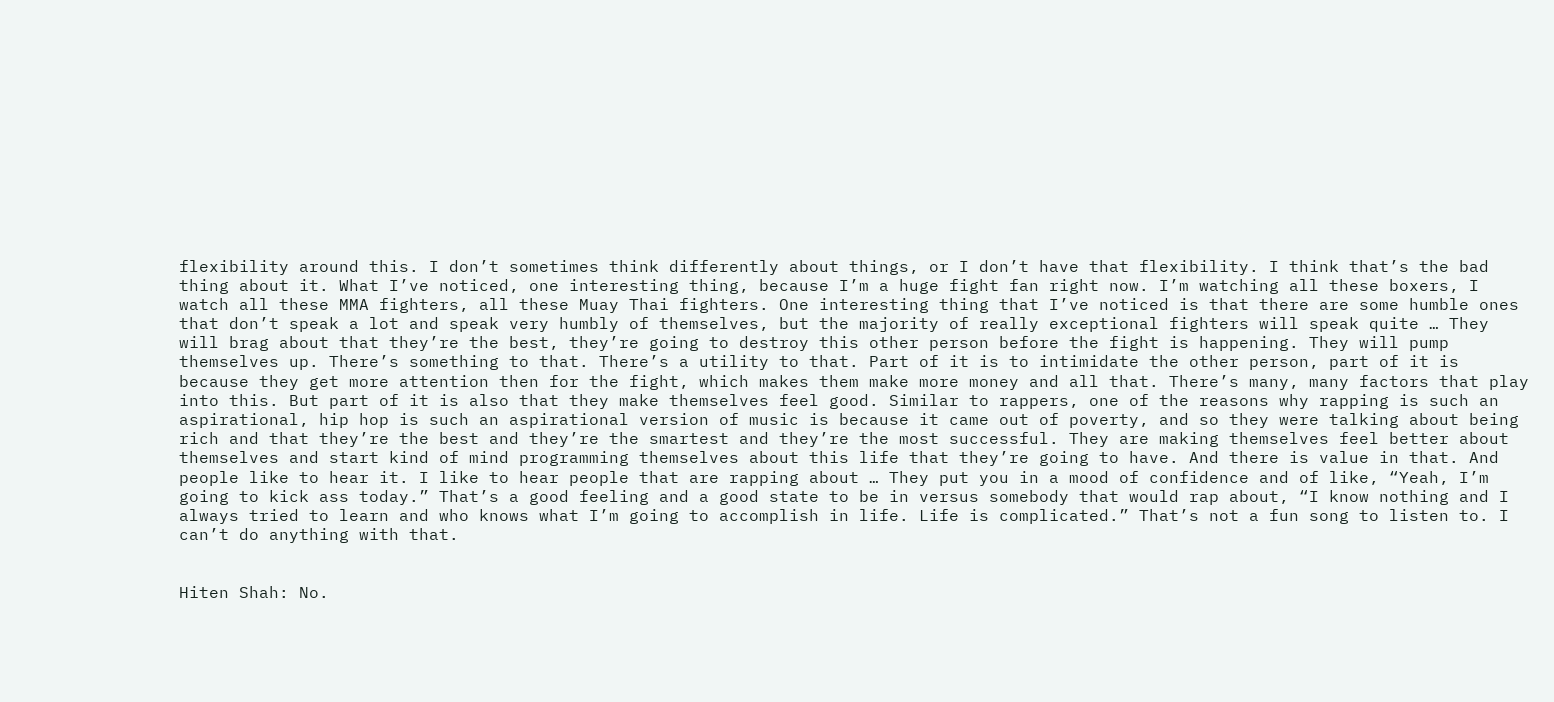flexibility around this. I don’t sometimes think differently about things, or I don’t have that flexibility. I think that’s the bad thing about it. What I’ve noticed, one interesting thing, because I’m a huge fight fan right now. I’m watching all these boxers, I watch all these MMA fighters, all these Muay Thai fighters. One interesting thing that I’ve noticed is that there are some humble ones that don’t speak a lot and speak very humbly of themselves, but the majority of really exceptional fighters will speak quite … They will brag about that they’re the best, they’re going to destroy this other person before the fight is happening. They will pump themselves up. There’s something to that. There’s a utility to that. Part of it is to intimidate the other person, part of it is because they get more attention then for the fight, which makes them make more money and all that. There’s many, many factors that play into this. But part of it is also that they make themselves feel good. Similar to rappers, one of the reasons why rapping is such an aspirational, hip hop is such an aspirational version of music is because it came out of poverty, and so they were talking about being rich and that they’re the best and they’re the smartest and they’re the most successful. They are making themselves feel better about themselves and start kind of mind programming themselves about this life that they’re going to have. And there is value in that. And people like to hear it. I like to hear people that are rapping about … They put you in a mood of confidence and of like, “Yeah, I’m going to kick ass today.” That’s a good feeling and a good state to be in versus somebody that would rap about, “I know nothing and I always tried to learn and who knows what I’m going to accomplish in life. Life is complicated.” That’s not a fun song to listen to. I can’t do anything with that.


Hiten Shah: No.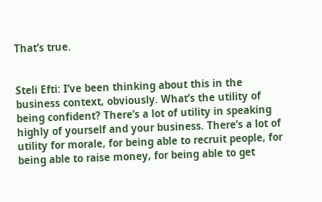That’s true.


Steli Efti: I’ve been thinking about this in the business context, obviously. What’s the utility of being confident? There’s a lot of utility in speaking highly of yourself and your business. There’s a lot of utility for morale, for being able to recruit people, for being able to raise money, for being able to get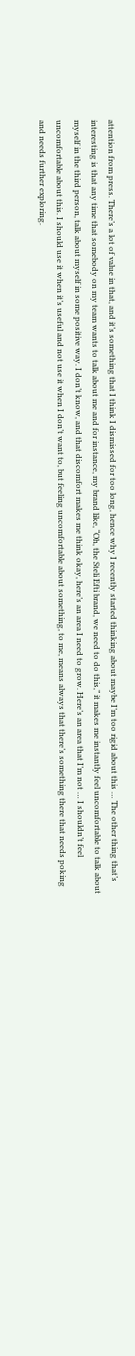attention from press. There’s a lot of value in that, and it’s something that I think I dismissed for too long, hence why I recently started thinking about maybe I’m too rigid about this … The other thing that’s interesting is that any time that somebody on my team wants to talk about me and for instance, my brand like, “Oh, the Steli Efti brand, we need to do this,” it makes me instantly feel uncomfortable to talk about myself in the third person, talk about myself in some positive way. I don’t know, and that discomfort makes me think okay, here’s an area I need to grow. Here’s an area that I’m not … I shouldn’t feel uncomfortable about this. I should use it when it’s useful and not use it when I don’t want to, but feeling uncomfortable about something, to me, means always that there’s something there that needs poking and needs further exploring.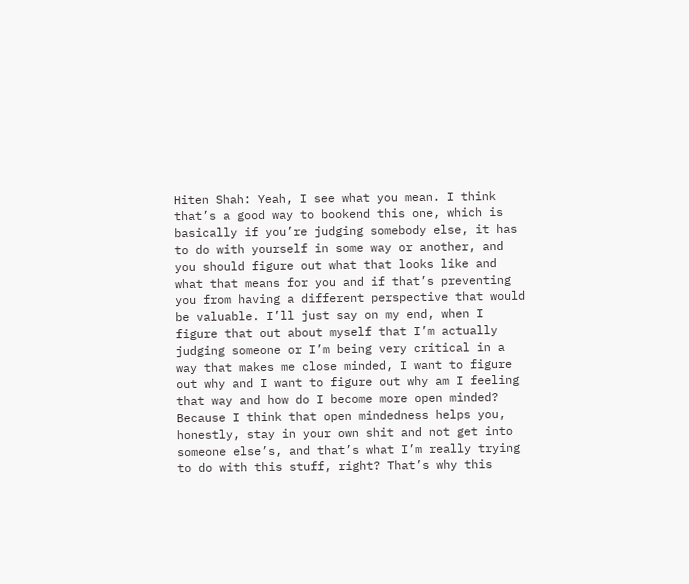Hiten Shah: Yeah, I see what you mean. I think that’s a good way to bookend this one, which is basically if you’re judging somebody else, it has to do with yourself in some way or another, and you should figure out what that looks like and what that means for you and if that’s preventing you from having a different perspective that would be valuable. I’ll just say on my end, when I figure that out about myself that I’m actually judging someone or I’m being very critical in a way that makes me close minded, I want to figure out why and I want to figure out why am I feeling that way and how do I become more open minded? Because I think that open mindedness helps you, honestly, stay in your own shit and not get into someone else’s, and that’s what I’m really trying to do with this stuff, right? That’s why this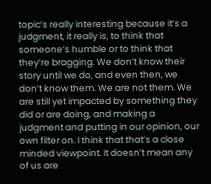topic’s really interesting because it’s a judgment, it really is, to think that someone’s humble or to think that they’re bragging. We don’t know their story until we do, and even then, we don’t know them. We are not them. We are still yet impacted by something they did or are doing, and making a judgment and putting in our opinion, our own filter on. I think that that’s a close minded viewpoint. It doesn’t mean any of us are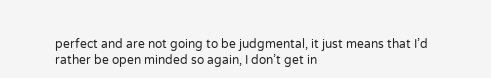perfect and are not going to be judgmental, it just means that I’d rather be open minded so again, I don’t get in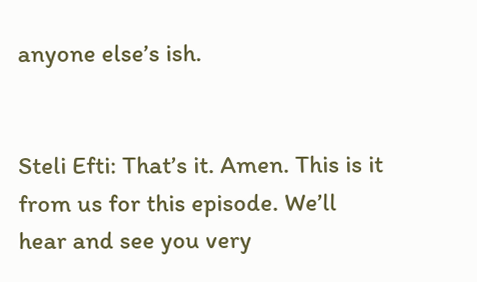anyone else’s ish.


Steli Efti: That’s it. Amen. This is it from us for this episode. We’ll hear and see you very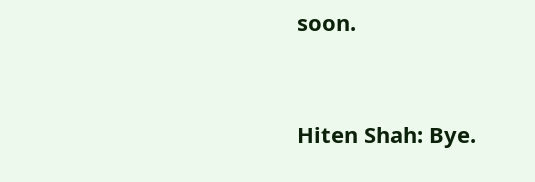soon.


Hiten Shah: Bye.